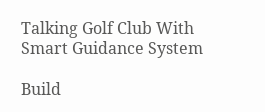Talking Golf Club With Smart Guidance System

Build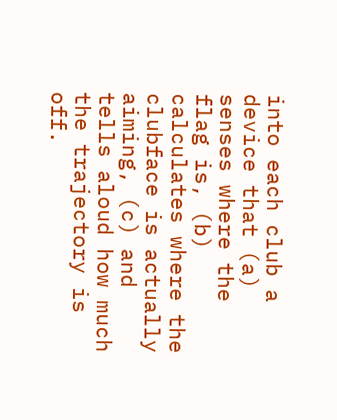into each club a device that (a) senses where the flag is, (b) calculates where the clubface is actually aiming, (c) and tells aloud how much the trajectory is off.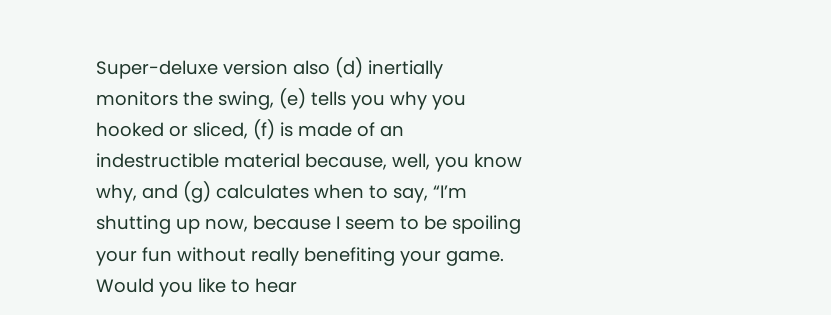Super-deluxe version also (d) inertially monitors the swing, (e) tells you why you hooked or sliced, (f) is made of an indestructible material because, well, you know why, and (g) calculates when to say, “I’m shutting up now, because I seem to be spoiling your fun without really benefiting your game. Would you like to hear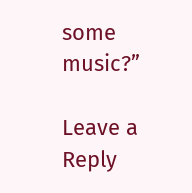some music?”

Leave a Reply